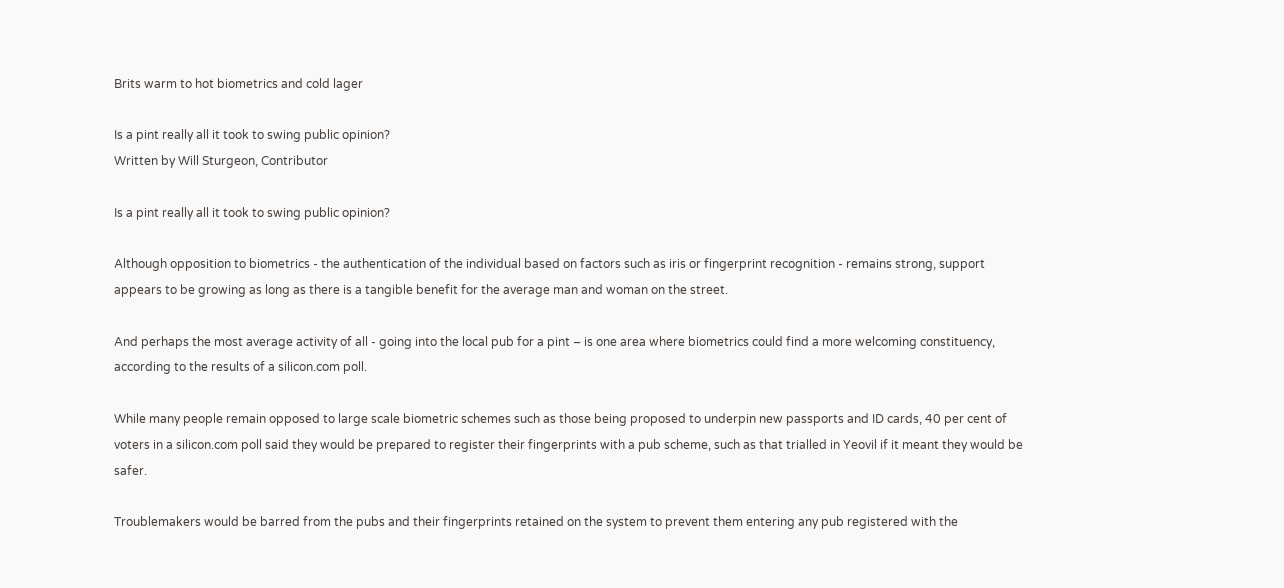Brits warm to hot biometrics and cold lager

Is a pint really all it took to swing public opinion?
Written by Will Sturgeon, Contributor

Is a pint really all it took to swing public opinion?

Although opposition to biometrics - the authentication of the individual based on factors such as iris or fingerprint recognition - remains strong, support appears to be growing as long as there is a tangible benefit for the average man and woman on the street.

And perhaps the most average activity of all - going into the local pub for a pint – is one area where biometrics could find a more welcoming constituency, according to the results of a silicon.com poll.

While many people remain opposed to large scale biometric schemes such as those being proposed to underpin new passports and ID cards, 40 per cent of voters in a silicon.com poll said they would be prepared to register their fingerprints with a pub scheme, such as that trialled in Yeovil if it meant they would be safer.

Troublemakers would be barred from the pubs and their fingerprints retained on the system to prevent them entering any pub registered with the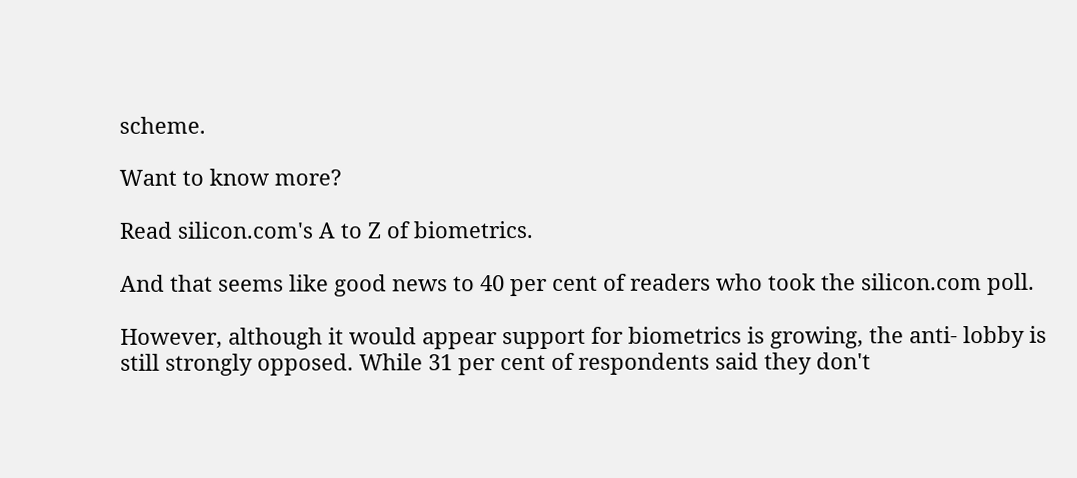scheme.

Want to know more?

Read silicon.com's A to Z of biometrics.

And that seems like good news to 40 per cent of readers who took the silicon.com poll.

However, although it would appear support for biometrics is growing, the anti- lobby is still strongly opposed. While 31 per cent of respondents said they don't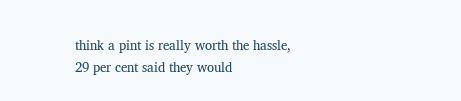think a pint is really worth the hassle, 29 per cent said they would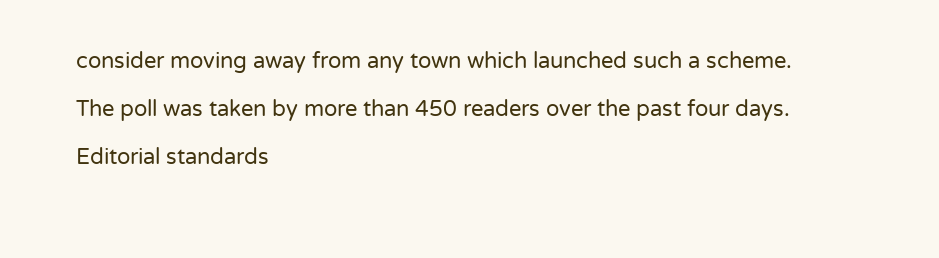consider moving away from any town which launched such a scheme.

The poll was taken by more than 450 readers over the past four days.

Editorial standards